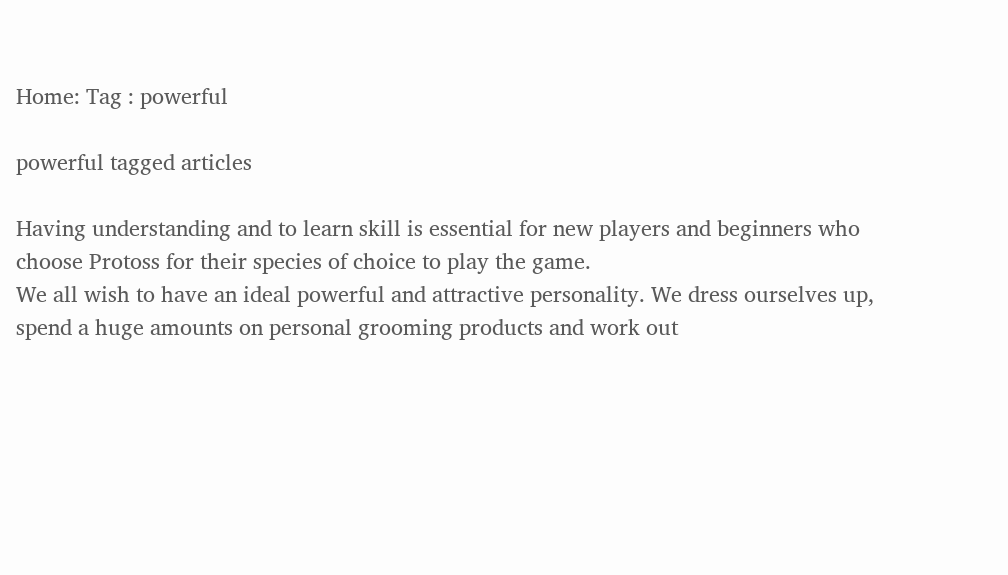Home: Tag : powerful

powerful tagged articles

Having understanding and to learn skill is essential for new players and beginners who choose Protoss for their species of choice to play the game.
We all wish to have an ideal powerful and attractive personality. We dress ourselves up, spend a huge amounts on personal grooming products and work out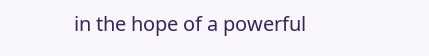in the hope of a powerful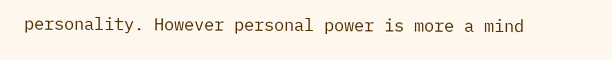personality. However personal power is more a mind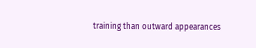training than outward appearances